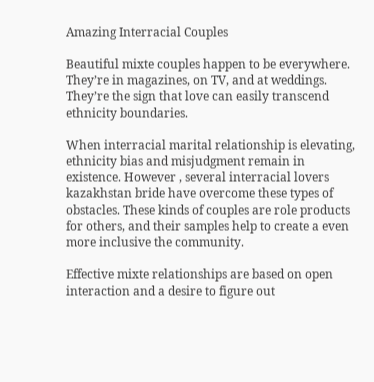Amazing Interracial Couples

Beautiful mixte couples happen to be everywhere. They’re in magazines, on TV, and at weddings. They’re the sign that love can easily transcend ethnicity boundaries.

When interracial marital relationship is elevating, ethnicity bias and misjudgment remain in existence. However , several interracial lovers kazakhstan bride have overcome these types of obstacles. These kinds of couples are role products for others, and their samples help to create a even more inclusive the community.

Effective mixte relationships are based on open interaction and a desire to figure out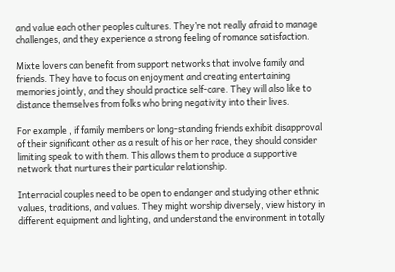and value each other peoples cultures. They’re not really afraid to manage challenges, and they experience a strong feeling of romance satisfaction.

Mixte lovers can benefit from support networks that involve family and friends. They have to focus on enjoyment and creating entertaining memories jointly, and they should practice self-care. They will also like to distance themselves from folks who bring negativity into their lives.

For example , if family members or long-standing friends exhibit disapproval of their significant other as a result of his or her race, they should consider limiting speak to with them. This allows them to produce a supportive network that nurtures their particular relationship.

Interracial couples need to be open to endanger and studying other ethnic values, traditions, and values. They might worship diversely, view history in different equipment and lighting, and understand the environment in totally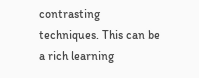contrasting techniques. This can be a rich learning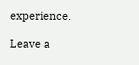experience.

Leave a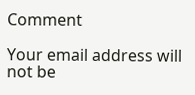Comment

Your email address will not be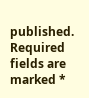published. Required fields are marked *